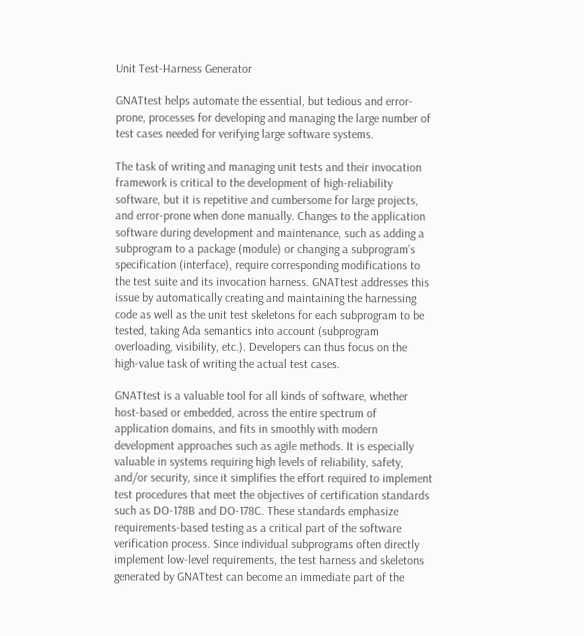Unit Test-Harness Generator

GNATtest helps automate the essential, but tedious and error-prone, processes for developing and managing the large number of test cases needed for verifying large software systems.

The task of writing and managing unit tests and their invocation framework is critical to the development of high-reliability software, but it is repetitive and cumbersome for large projects, and error-prone when done manually. Changes to the application software during development and maintenance, such as adding a subprogram to a package (module) or changing a subprogram’s specification (interface), require corresponding modifications to the test suite and its invocation harness. GNATtest addresses this issue by automatically creating and maintaining the harnessing code as well as the unit test skeletons for each subprogram to be tested, taking Ada semantics into account (subprogram overloading, visibility, etc.). Developers can thus focus on the high-value task of writing the actual test cases.

GNATtest is a valuable tool for all kinds of software, whether host-based or embedded, across the entire spectrum of application domains, and fits in smoothly with modern development approaches such as agile methods. It is especially valuable in systems requiring high levels of reliability, safety, and/or security, since it simplifies the effort required to implement test procedures that meet the objectives of certification standards such as DO-178B and DO-178C. These standards emphasize requirements-based testing as a critical part of the software verification process. Since individual subprograms often directly implement low-level requirements, the test harness and skeletons generated by GNATtest can become an immediate part of the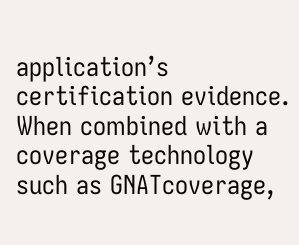application’s certification evidence. When combined with a coverage technology such as GNATcoverage,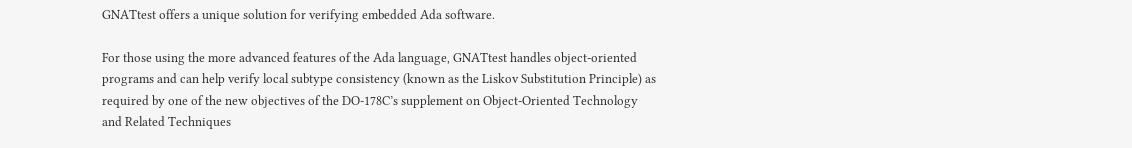GNATtest offers a unique solution for verifying embedded Ada software.

For those using the more advanced features of the Ada language, GNATtest handles object-oriented programs and can help verify local subtype consistency (known as the Liskov Substitution Principle) as required by one of the new objectives of the DO-178C’s supplement on Object-Oriented Technology and Related Techniques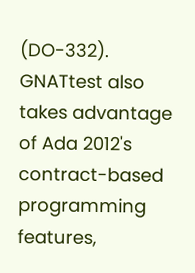(DO-332). GNATtest also takes advantage of Ada 2012's contract-based programming features,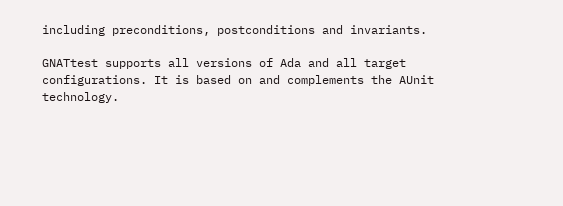including preconditions, postconditions and invariants.

GNATtest supports all versions of Ada and all target configurations. It is based on and complements the AUnit technology.